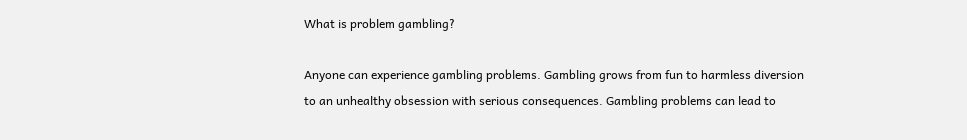What is problem gambling?

Anyone can experience gambling problems. Gambling grows from fun to harmless diversion to an unhealthy obsession with serious consequences. Gambling problems can lead to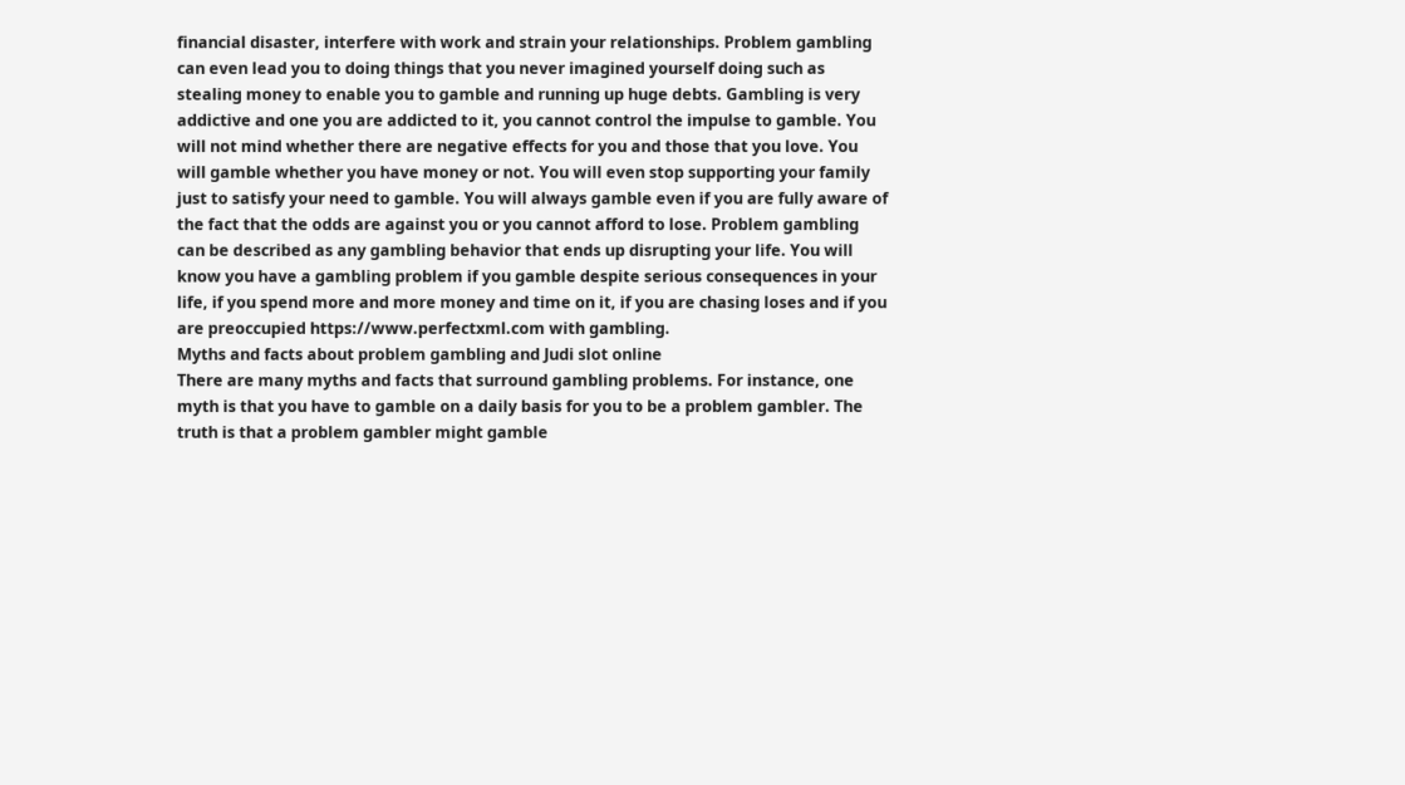financial disaster, interfere with work and strain your relationships. Problem gambling can even lead you to doing things that you never imagined yourself doing such as stealing money to enable you to gamble and running up huge debts. Gambling is very addictive and one you are addicted to it, you cannot control the impulse to gamble. You will not mind whether there are negative effects for you and those that you love. You will gamble whether you have money or not. You will even stop supporting your family just to satisfy your need to gamble. You will always gamble even if you are fully aware of the fact that the odds are against you or you cannot afford to lose. Problem gambling can be described as any gambling behavior that ends up disrupting your life. You will know you have a gambling problem if you gamble despite serious consequences in your life, if you spend more and more money and time on it, if you are chasing loses and if you are preoccupied https://www.perfectxml.com with gambling.
Myths and facts about problem gambling and Judi slot online
There are many myths and facts that surround gambling problems. For instance, one myth is that you have to gamble on a daily basis for you to be a problem gambler. The truth is that a problem gambler might gamble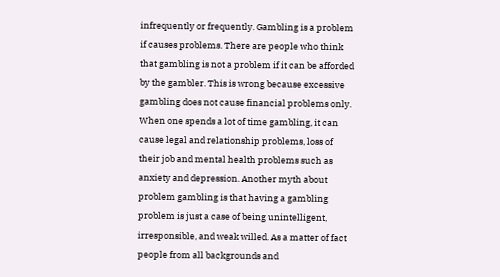infrequently or frequently. Gambling is a problem if causes problems. There are people who think that gambling is not a problem if it can be afforded by the gambler. This is wrong because excessive gambling does not cause financial problems only. When one spends a lot of time gambling, it can cause legal and relationship problems, loss of their job and mental health problems such as anxiety and depression. Another myth about problem gambling is that having a gambling problem is just a case of being unintelligent, irresponsible, and weak willed. As a matter of fact people from all backgrounds and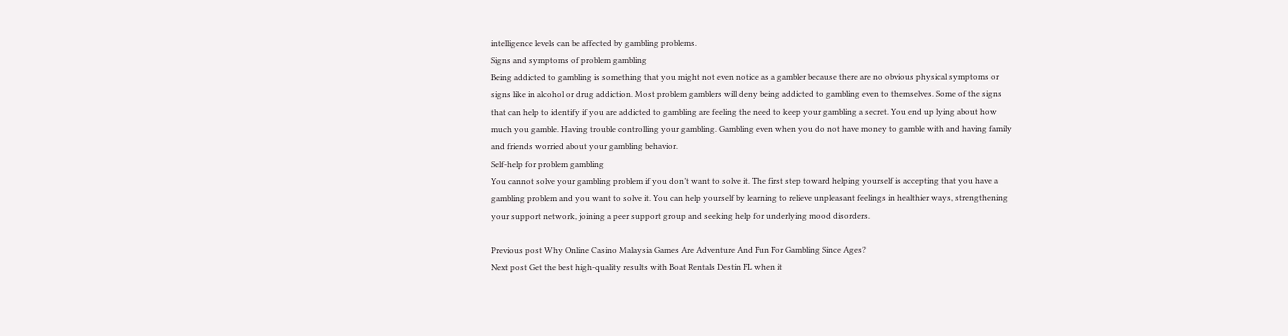intelligence levels can be affected by gambling problems.
Signs and symptoms of problem gambling
Being addicted to gambling is something that you might not even notice as a gambler because there are no obvious physical symptoms or signs like in alcohol or drug addiction. Most problem gamblers will deny being addicted to gambling even to themselves. Some of the signs that can help to identify if you are addicted to gambling are feeling the need to keep your gambling a secret. You end up lying about how much you gamble. Having trouble controlling your gambling. Gambling even when you do not have money to gamble with and having family and friends worried about your gambling behavior.
Self-help for problem gambling
You cannot solve your gambling problem if you don’t want to solve it. The first step toward helping yourself is accepting that you have a gambling problem and you want to solve it. You can help yourself by learning to relieve unpleasant feelings in healthier ways, strengthening your support network, joining a peer support group and seeking help for underlying mood disorders.

Previous post Why Online Casino Malaysia Games Are Adventure And Fun For Gambling Since Ages?
Next post Get the best high-quality results with Boat Rentals Destin FL when it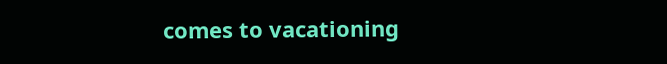comes to vacationing